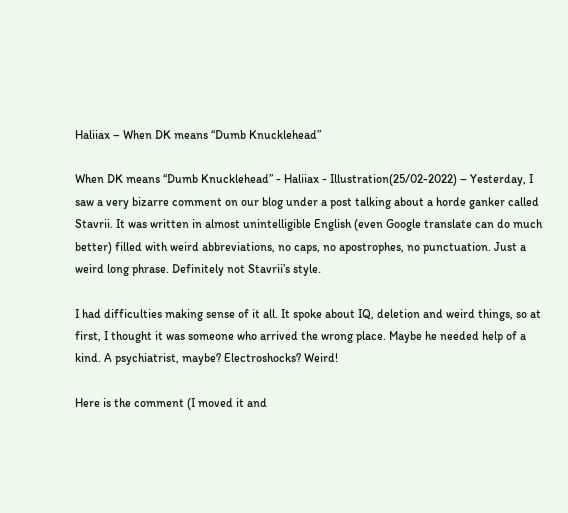Haliiax – When DK means “Dumb Knucklehead”

When DK means “Dumb Knucklehead” - Haliiax - Illustration(25/02-2022) – Yesterday, I saw a very bizarre comment on our blog under a post talking about a horde ganker called Stavrii. It was written in almost unintelligible English (even Google translate can do much better) filled with weird abbreviations, no caps, no apostrophes, no punctuation. Just a weird long phrase. Definitely not Stavrii’s style.

I had difficulties making sense of it all. It spoke about IQ, deletion and weird things, so at first, I thought it was someone who arrived the wrong place. Maybe he needed help of a kind. A psychiatrist, maybe? Electroshocks? Weird!

Here is the comment (I moved it and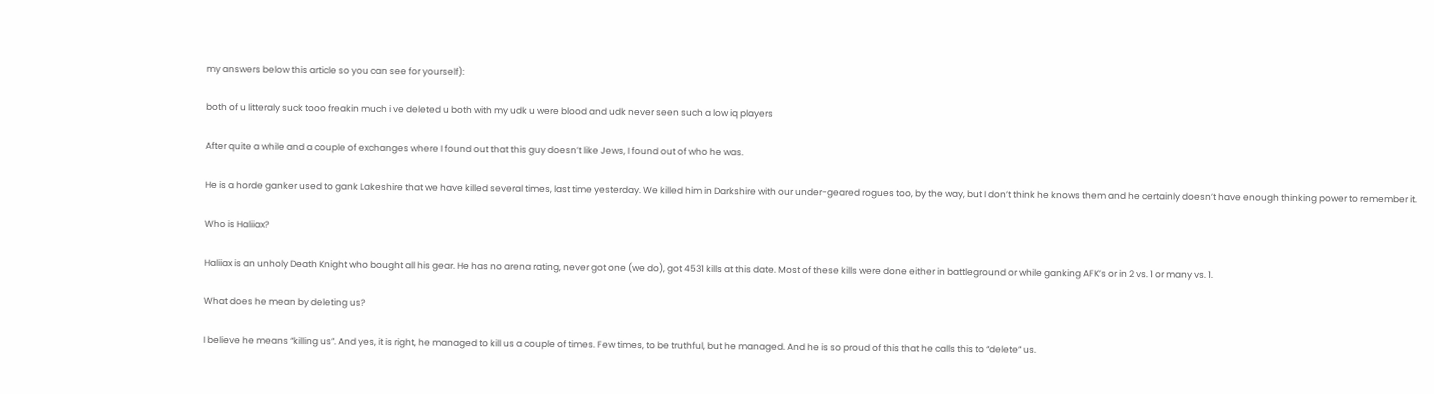my answers below this article so you can see for yourself):

both of u litteraly suck tooo freakin much i ve deleted u both with my udk u were blood and udk never seen such a low iq players

After quite a while and a couple of exchanges where I found out that this guy doesn’t like Jews, I found out of who he was.

He is a horde ganker used to gank Lakeshire that we have killed several times, last time yesterday. We killed him in Darkshire with our under-geared rogues too, by the way, but I don’t think he knows them and he certainly doesn’t have enough thinking power to remember it.

Who is Haliiax?

Haliiax is an unholy Death Knight who bought all his gear. He has no arena rating, never got one (we do), got 4531 kills at this date. Most of these kills were done either in battleground or while ganking AFK’s or in 2 vs. 1 or many vs. 1.

What does he mean by deleting us?

I believe he means “killing us”. And yes, it is right, he managed to kill us a couple of times. Few times, to be truthful, but he managed. And he is so proud of this that he calls this to “delete” us.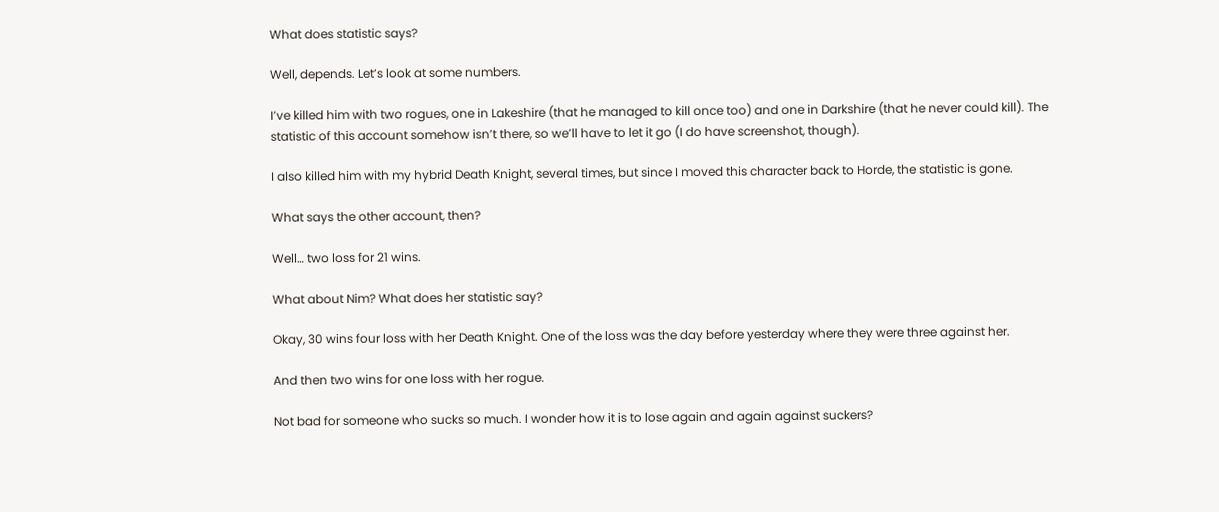What does statistic says?

Well, depends. Let’s look at some numbers.

I’ve killed him with two rogues, one in Lakeshire (that he managed to kill once too) and one in Darkshire (that he never could kill). The statistic of this account somehow isn’t there, so we’ll have to let it go (I do have screenshot, though).

I also killed him with my hybrid Death Knight, several times, but since I moved this character back to Horde, the statistic is gone.

What says the other account, then?

Well… two loss for 21 wins.

What about Nim? What does her statistic say?

Okay, 30 wins four loss with her Death Knight. One of the loss was the day before yesterday where they were three against her.

And then two wins for one loss with her rogue.

Not bad for someone who sucks so much. I wonder how it is to lose again and again against suckers?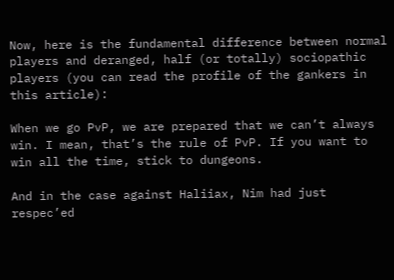Now, here is the fundamental difference between normal players and deranged, half (or totally) sociopathic players (you can read the profile of the gankers in this article):

When we go PvP, we are prepared that we can’t always win. I mean, that’s the rule of PvP. If you want to win all the time, stick to dungeons.

And in the case against Haliiax, Nim had just respec’ed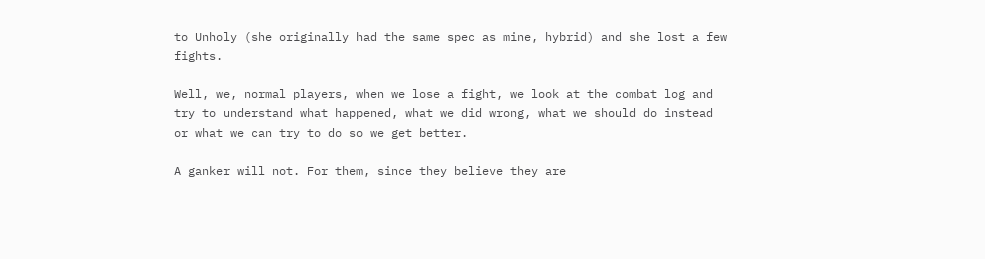to Unholy (she originally had the same spec as mine, hybrid) and she lost a few fights.

Well, we, normal players, when we lose a fight, we look at the combat log and try to understand what happened, what we did wrong, what we should do instead or what we can try to do so we get better.

A ganker will not. For them, since they believe they are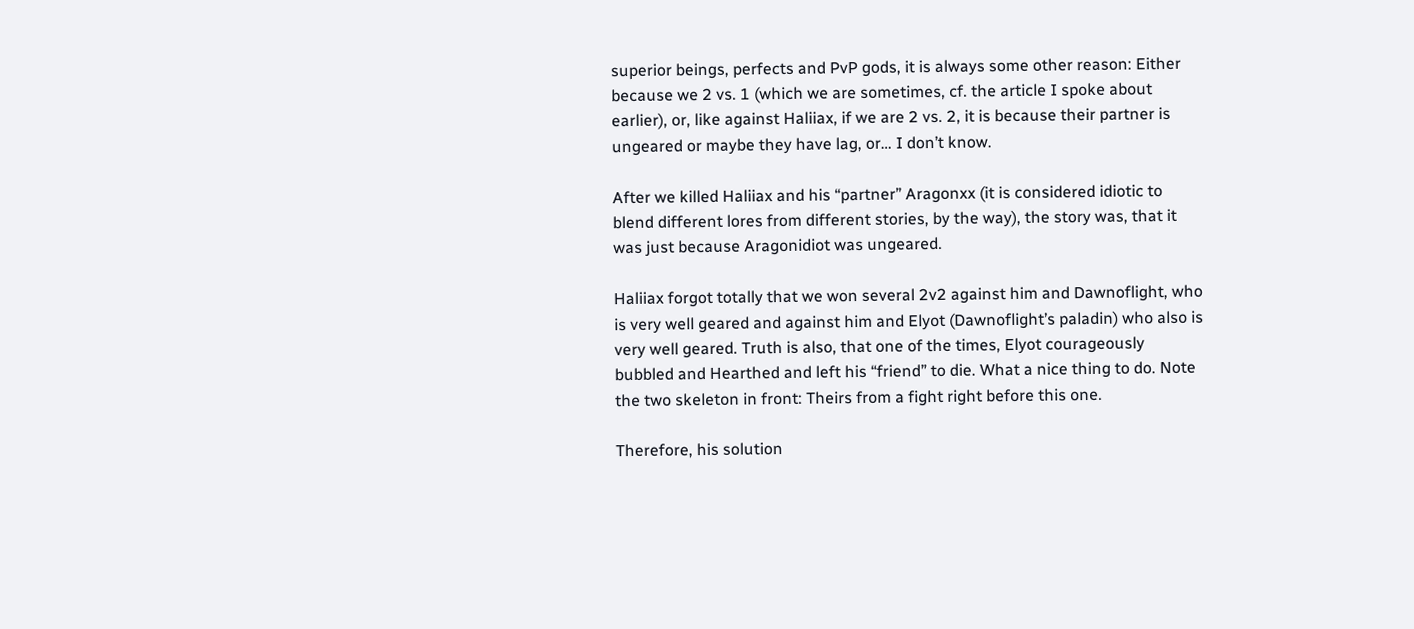superior beings, perfects and PvP gods, it is always some other reason: Either because we 2 vs. 1 (which we are sometimes, cf. the article I spoke about earlier), or, like against Haliiax, if we are 2 vs. 2, it is because their partner is ungeared or maybe they have lag, or… I don’t know.

After we killed Haliiax and his “partner” Aragonxx (it is considered idiotic to blend different lores from different stories, by the way), the story was, that it was just because Aragonidiot was ungeared.

Haliiax forgot totally that we won several 2v2 against him and Dawnoflight, who is very well geared and against him and Elyot (Dawnoflight’s paladin) who also is very well geared. Truth is also, that one of the times, Elyot courageously bubbled and Hearthed and left his “friend” to die. What a nice thing to do. Note the two skeleton in front: Theirs from a fight right before this one.

Therefore, his solution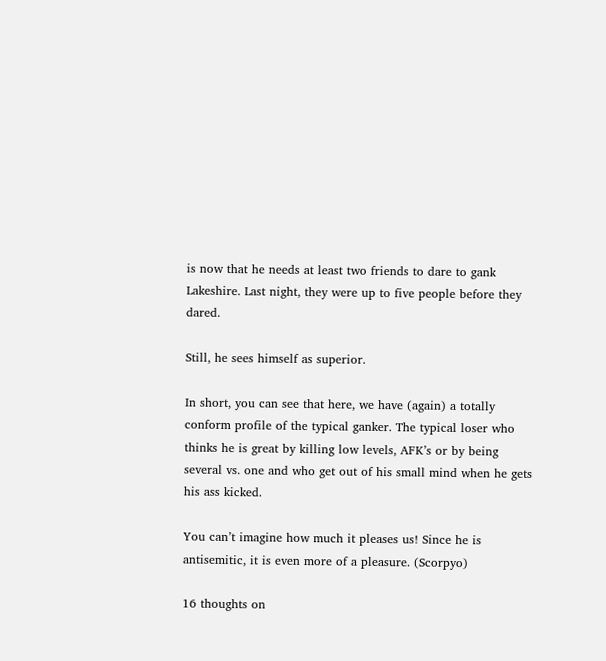is now that he needs at least two friends to dare to gank Lakeshire. Last night, they were up to five people before they dared.

Still, he sees himself as superior.

In short, you can see that here, we have (again) a totally conform profile of the typical ganker. The typical loser who thinks he is great by killing low levels, AFK’s or by being several vs. one and who get out of his small mind when he gets his ass kicked.

You can’t imagine how much it pleases us! Since he is antisemitic, it is even more of a pleasure. (Scorpyo)

16 thoughts on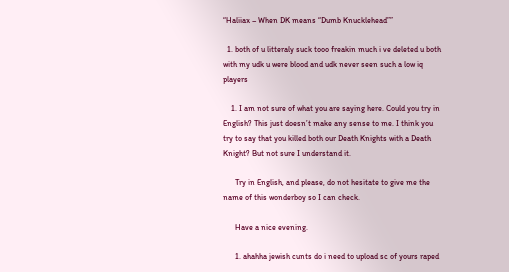“Haliiax – When DK means “Dumb Knucklehead””

  1. both of u litteraly suck tooo freakin much i ve deleted u both with my udk u were blood and udk never seen such a low iq players

    1. I am not sure of what you are saying here. Could you try in English? This just doesn’t make any sense to me. I think you try to say that you killed both our Death Knights with a Death Knight? But not sure I understand it.

      Try in English, and please, do not hesitate to give me the name of this wonderboy so I can check.

      Have a nice evening.

      1. ahahha jewish cunts do i need to upload sc of yours raped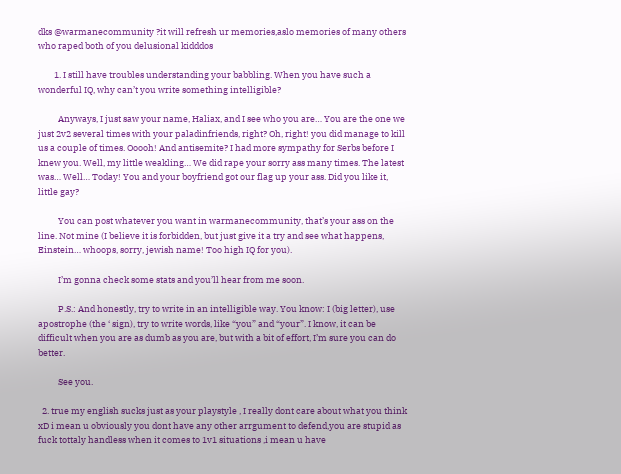dks @warmanecommunity ?it will refresh ur memories,aslo memories of many others who raped both of you delusional kidddos

        1. I still have troubles understanding your babbling. When you have such a wonderful IQ, why can’t you write something intelligible?

          Anyways, I just saw your name, Haliax, and I see who you are… You are the one we just 2v2 several times with your paladinfriends, right? Oh, right! you did manage to kill us a couple of times. Ooooh! And antisemite? I had more sympathy for Serbs before I knew you. Well, my little weakling… We did rape your sorry ass many times. The latest was… Well… Today! You and your boyfriend got our flag up your ass. Did you like it, little gay?

          You can post whatever you want in warmanecommunity, that’s your ass on the line. Not mine (I believe it is forbidden, but just give it a try and see what happens, Einstein… whoops, sorry, jewish name! Too high IQ for you).

          I’m gonna check some stats and you’ll hear from me soon.

          P.S.: And honestly, try to write in an intelligible way. You know: I (big letter), use apostrophe (the ‘ sign), try to write words, like “you” and “your”. I know, it can be difficult when you are as dumb as you are, but with a bit of effort, I’m sure you can do better.

          See you.

  2. true my english sucks just as your playstyle , I really dont care about what you think xD i mean u obviously you dont have any other arrgument to defend,you are stupid as fuck tottaly handless when it comes to 1v1 situations ,i mean u have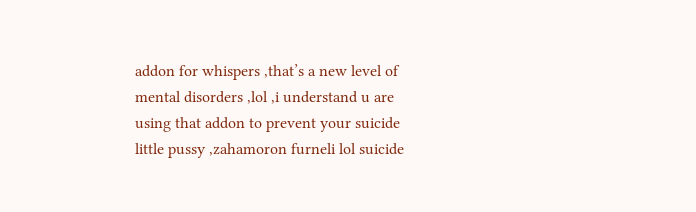addon for whispers ,that’s a new level of mental disorders ,lol ,i understand u are using that addon to prevent your suicide little pussy ,zahamoron furneli lol suicide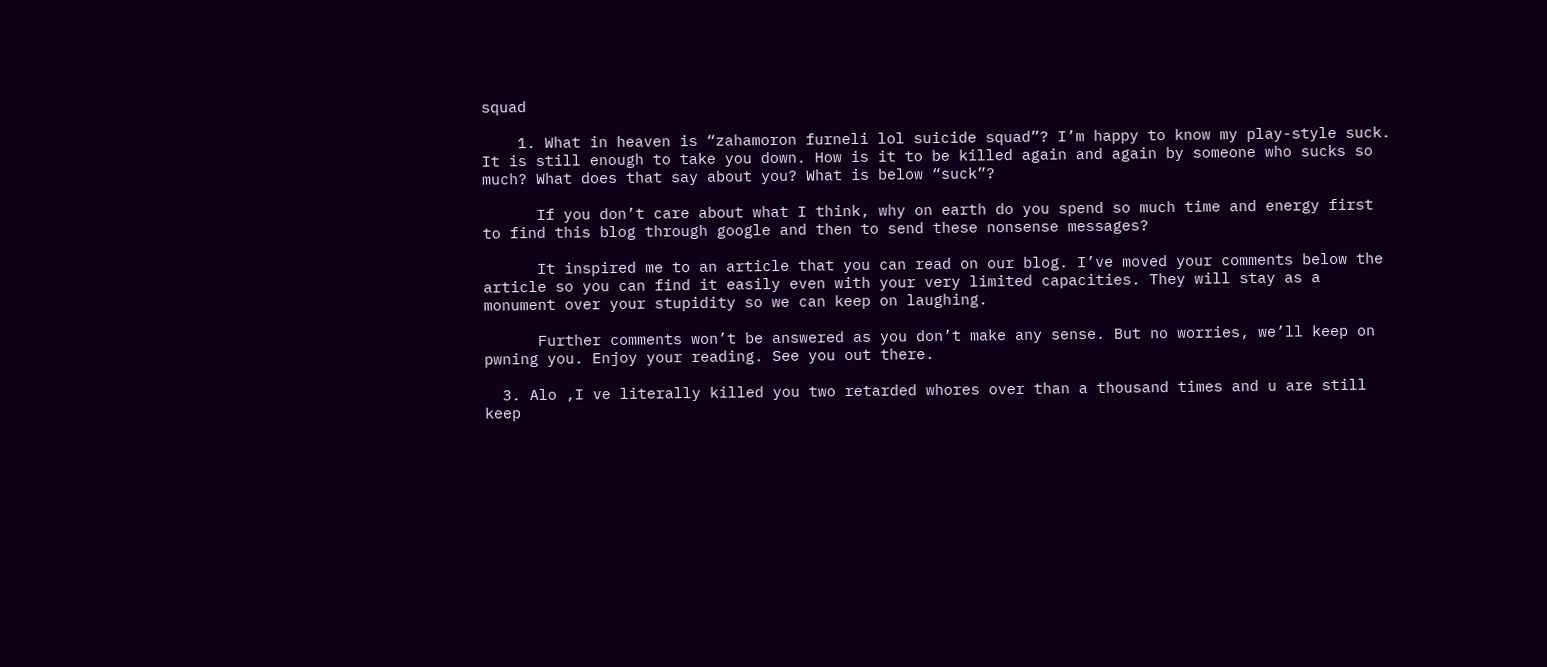squad

    1. What in heaven is “zahamoron furneli lol suicide squad”? I’m happy to know my play-style suck. It is still enough to take you down. How is it to be killed again and again by someone who sucks so much? What does that say about you? What is below “suck”?

      If you don’t care about what I think, why on earth do you spend so much time and energy first to find this blog through google and then to send these nonsense messages?

      It inspired me to an article that you can read on our blog. I’ve moved your comments below the article so you can find it easily even with your very limited capacities. They will stay as a monument over your stupidity so we can keep on laughing.

      Further comments won’t be answered as you don’t make any sense. But no worries, we’ll keep on pwning you. Enjoy your reading. See you out there.

  3. Alo ,I ve literally killed you two retarded whores over than a thousand times and u are still keep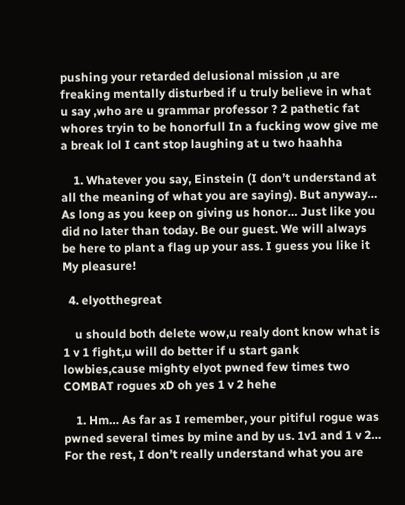pushing your retarded delusional mission ,u are freaking mentally disturbed if u truly believe in what u say ,who are u grammar professor ? 2 pathetic fat whores tryin to be honorfull In a fucking wow give me a break lol I cant stop laughing at u two haahha

    1. Whatever you say, Einstein (I don’t understand at all the meaning of what you are saying). But anyway… As long as you keep on giving us honor… Just like you did no later than today. Be our guest. We will always be here to plant a flag up your ass. I guess you like it  My pleasure!

  4. elyotthegreat

    u should both delete wow,u realy dont know what is 1 v 1 fight,u will do better if u start gank lowbies,cause mighty elyot pwned few times two COMBAT rogues xD oh yes 1 v 2 hehe

    1. Hm… As far as I remember, your pitiful rogue was pwned several times by mine and by us. 1v1 and 1 v 2… For the rest, I don’t really understand what you are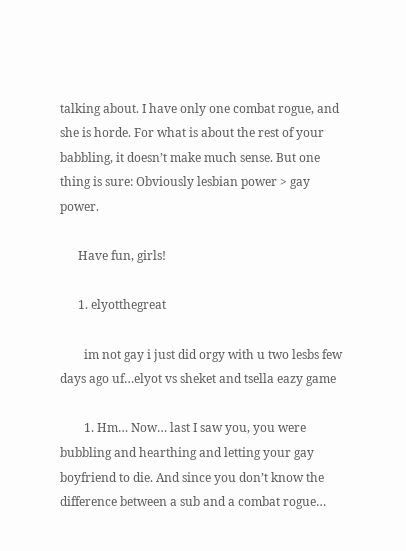talking about. I have only one combat rogue, and she is horde. For what is about the rest of your babbling, it doesn’t make much sense. But one thing is sure: Obviously lesbian power > gay power.

      Have fun, girls!

      1. elyotthegreat

        im not gay i just did orgy with u two lesbs few days ago uf…elyot vs sheket and tsella eazy game

        1. Hm… Now… last I saw you, you were bubbling and hearthing and letting your gay boyfriend to die. And since you don’t know the difference between a sub and a combat rogue…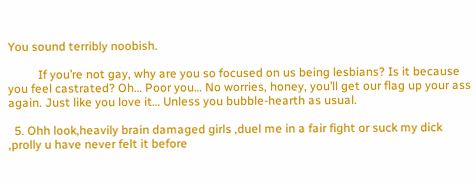You sound terribly noobish.

          If you’re not gay, why are you so focused on us being lesbians? Is it because you feel castrated? Oh… Poor you… No worries, honey, you’ll get our flag up your ass again. Just like you love it… Unless you bubble-hearth as usual.

  5. Ohh look,heavily brain damaged girls ,duel me in a fair fight or suck my dick ,prolly u have never felt it before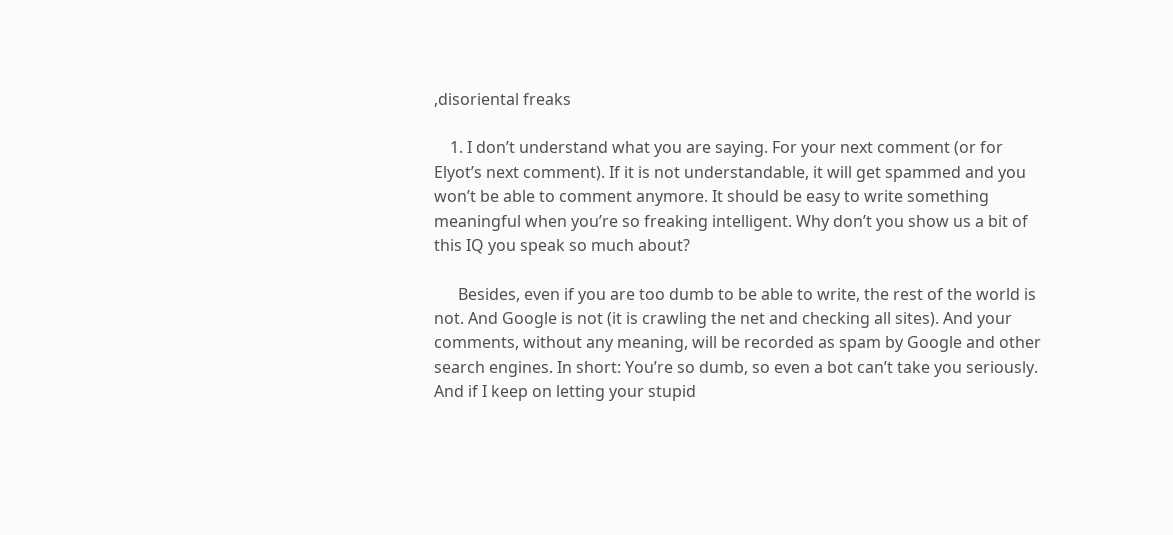,disoriental freaks

    1. I don’t understand what you are saying. For your next comment (or for Elyot’s next comment). If it is not understandable, it will get spammed and you won’t be able to comment anymore. It should be easy to write something meaningful when you’re so freaking intelligent. Why don’t you show us a bit of this IQ you speak so much about?

      Besides, even if you are too dumb to be able to write, the rest of the world is not. And Google is not (it is crawling the net and checking all sites). And your comments, without any meaning, will be recorded as spam by Google and other search engines. In short: You’re so dumb, so even a bot can’t take you seriously. And if I keep on letting your stupid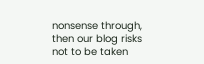nonsense through, then our blog risks not to be taken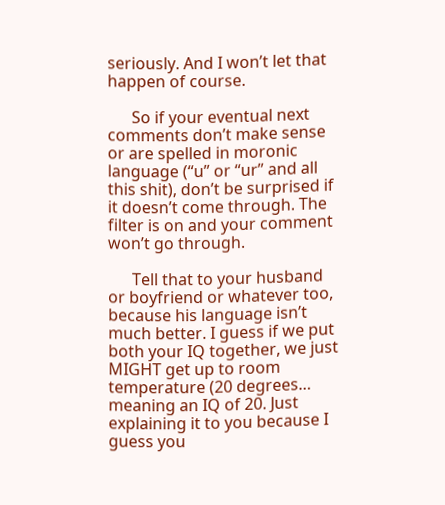seriously. And I won’t let that happen of course.

      So if your eventual next comments don’t make sense or are spelled in moronic language (“u” or “ur” and all this shit), don’t be surprised if it doesn’t come through. The filter is on and your comment won’t go through.

      Tell that to your husband or boyfriend or whatever too, because his language isn’t much better. I guess if we put both your IQ together, we just MIGHT get up to room temperature (20 degrees… meaning an IQ of 20. Just explaining it to you because I guess you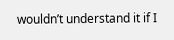wouldn’t understand it if I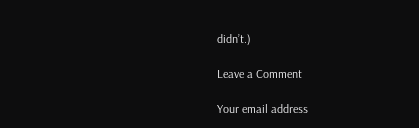didn’t.)

Leave a Comment

Your email address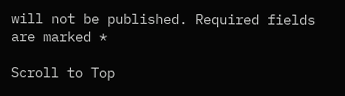will not be published. Required fields are marked *

Scroll to Top